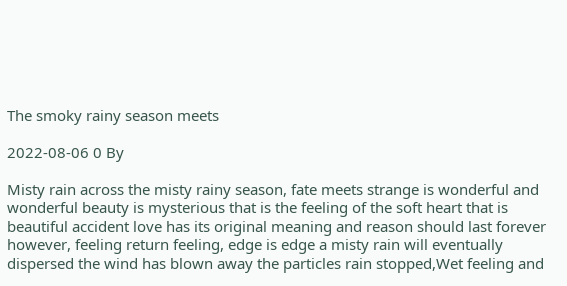The smoky rainy season meets

2022-08-06 0 By

Misty rain across the misty rainy season, fate meets strange is wonderful and wonderful beauty is mysterious that is the feeling of the soft heart that is beautiful accident love has its original meaning and reason should last forever however, feeling return feeling, edge is edge a misty rain will eventually dispersed the wind has blown away the particles rain stopped,Wet feeling and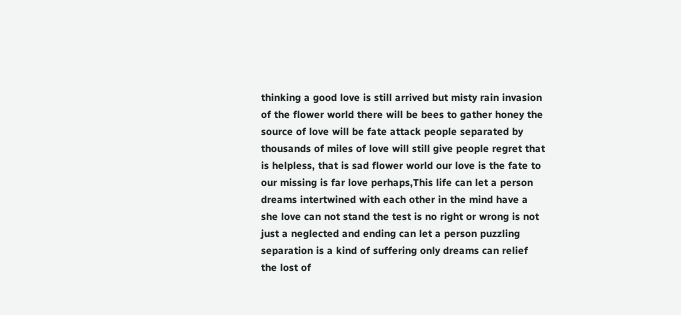thinking a good love is still arrived but misty rain invasion of the flower world there will be bees to gather honey the source of love will be fate attack people separated by thousands of miles of love will still give people regret that is helpless, that is sad flower world our love is the fate to our missing is far love perhaps,This life can let a person dreams intertwined with each other in the mind have a she love can not stand the test is no right or wrong is not just a neglected and ending can let a person puzzling separation is a kind of suffering only dreams can relief the lost of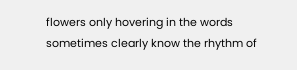flowers only hovering in the words sometimes clearly know the rhythm of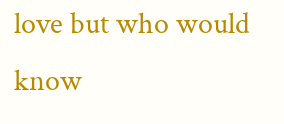love but who would know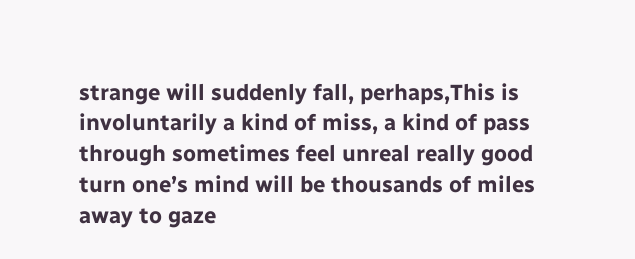strange will suddenly fall, perhaps,This is involuntarily a kind of miss, a kind of pass through sometimes feel unreal really good turn one’s mind will be thousands of miles away to gaze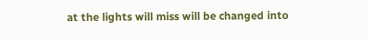at the lights will miss will be changed into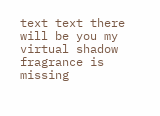text text there will be you my virtual shadow fragrance is missing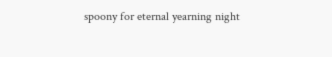spoony for eternal yearning night